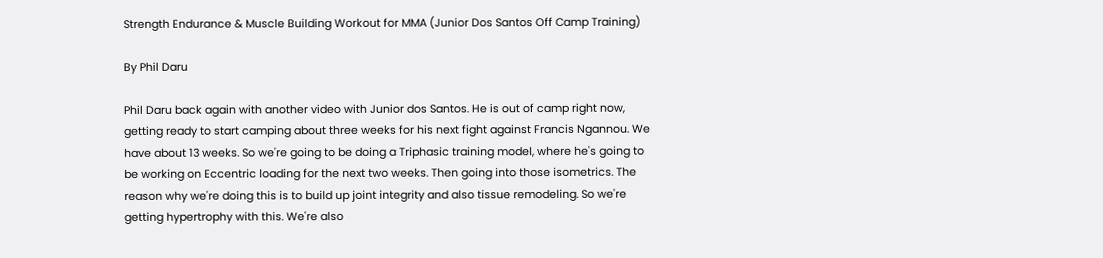Strength Endurance & Muscle Building Workout for MMA (Junior Dos Santos Off Camp Training)

By Phil Daru

Phil Daru back again with another video with Junior dos Santos. He is out of camp right now, getting ready to start camping about three weeks for his next fight against Francis Ngannou. We have about 13 weeks. So we're going to be doing a Triphasic training model, where he's going to be working on Eccentric loading for the next two weeks. Then going into those isometrics. The reason why we're doing this is to build up joint integrity and also tissue remodeling. So we're getting hypertrophy with this. We're also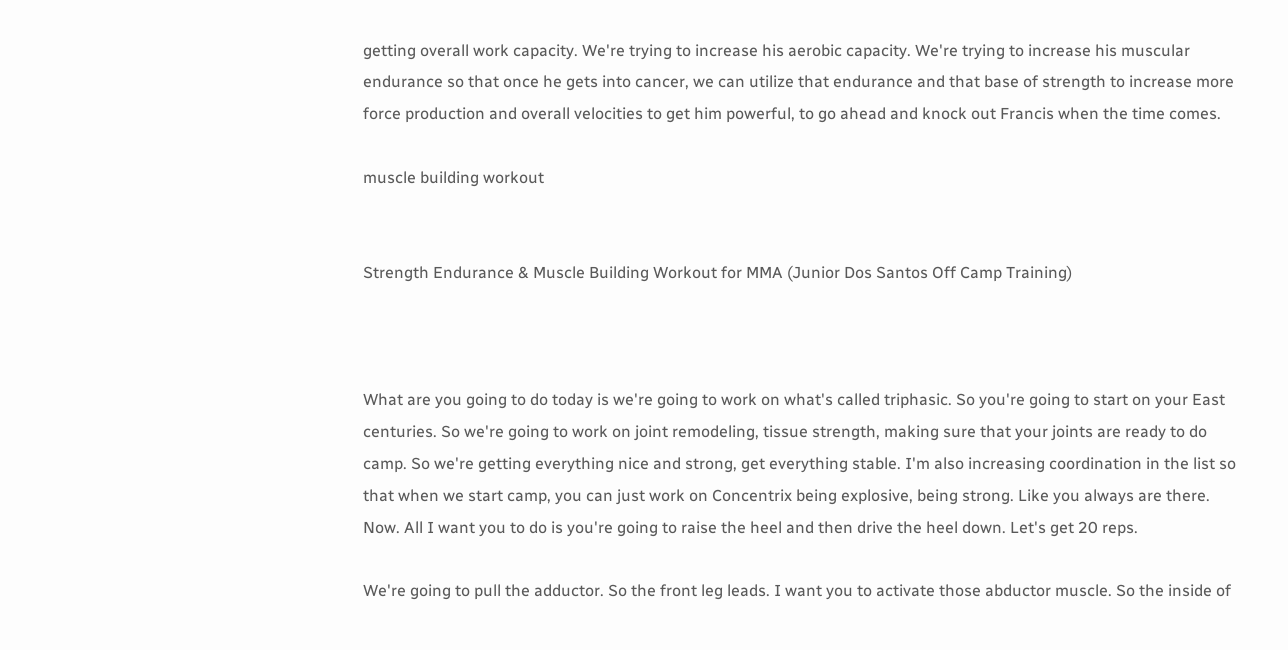getting overall work capacity. We're trying to increase his aerobic capacity. We're trying to increase his muscular endurance so that once he gets into cancer, we can utilize that endurance and that base of strength to increase more force production and overall velocities to get him powerful, to go ahead and knock out Francis when the time comes.

muscle building workout


Strength Endurance & Muscle Building Workout for MMA (Junior Dos Santos Off Camp Training)



What are you going to do today is we're going to work on what's called triphasic. So you're going to start on your East centuries. So we're going to work on joint remodeling, tissue strength, making sure that your joints are ready to do camp. So we're getting everything nice and strong, get everything stable. I'm also increasing coordination in the list so that when we start camp, you can just work on Concentrix being explosive, being strong. Like you always are there. Now. All I want you to do is you're going to raise the heel and then drive the heel down. Let's get 20 reps.

We're going to pull the adductor. So the front leg leads. I want you to activate those abductor muscle. So the inside of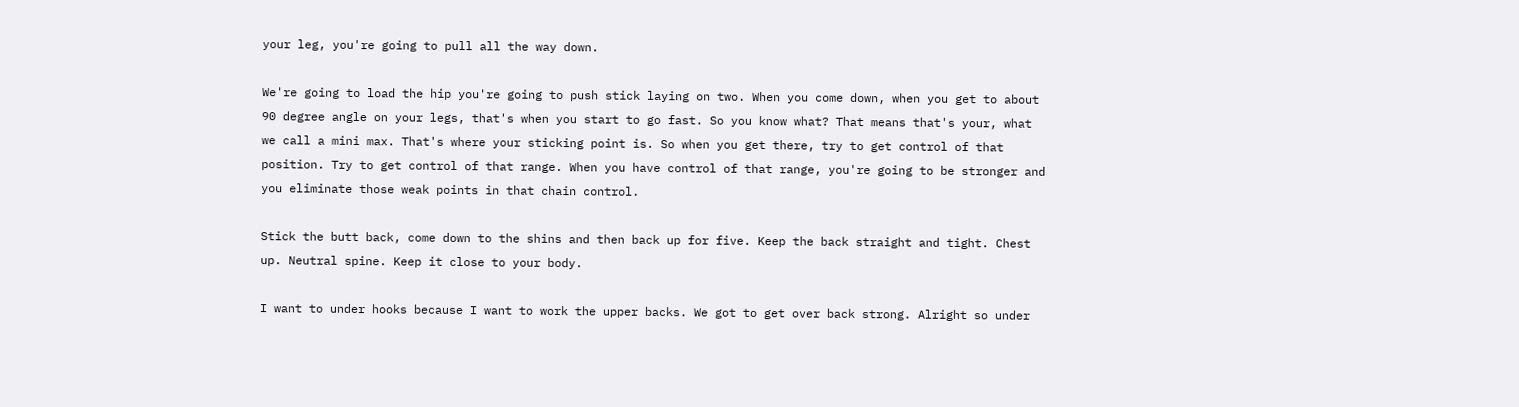your leg, you're going to pull all the way down.

We're going to load the hip you're going to push stick laying on two. When you come down, when you get to about 90 degree angle on your legs, that's when you start to go fast. So you know what? That means that's your, what we call a mini max. That's where your sticking point is. So when you get there, try to get control of that position. Try to get control of that range. When you have control of that range, you're going to be stronger and you eliminate those weak points in that chain control.

Stick the butt back, come down to the shins and then back up for five. Keep the back straight and tight. Chest up. Neutral spine. Keep it close to your body.

I want to under hooks because I want to work the upper backs. We got to get over back strong. Alright so under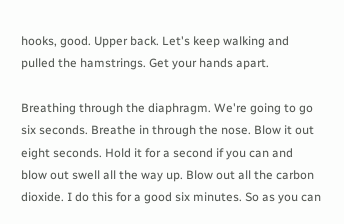hooks, good. Upper back. Let's keep walking and pulled the hamstrings. Get your hands apart.

Breathing through the diaphragm. We're going to go six seconds. Breathe in through the nose. Blow it out eight seconds. Hold it for a second if you can and blow out swell all the way up. Blow out all the carbon dioxide. I do this for a good six minutes. So as you can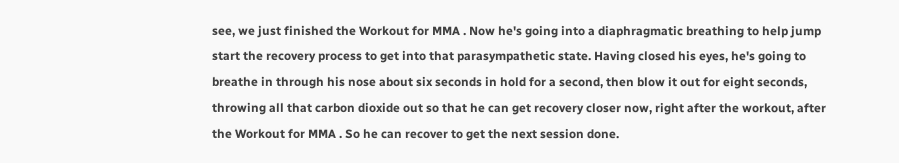see, we just finished the Workout for MMA . Now he's going into a diaphragmatic breathing to help jump start the recovery process to get into that parasympathetic state. Having closed his eyes, he's going to breathe in through his nose about six seconds in hold for a second, then blow it out for eight seconds, throwing all that carbon dioxide out so that he can get recovery closer now, right after the workout, after the Workout for MMA . So he can recover to get the next session done.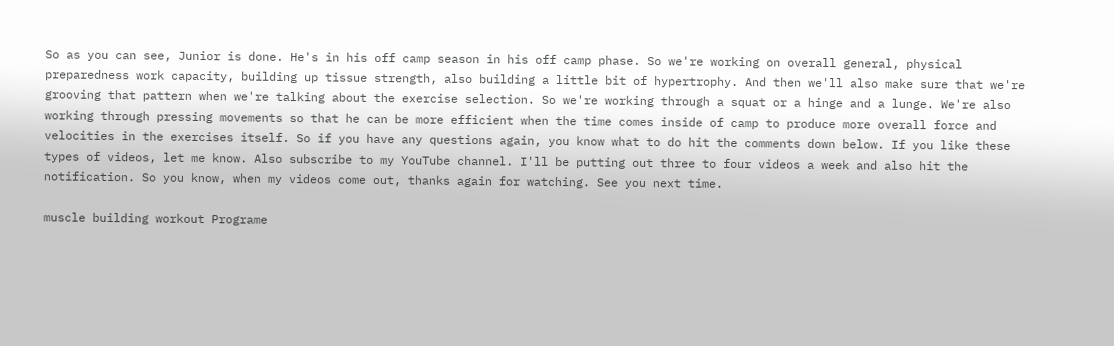So as you can see, Junior is done. He's in his off camp season in his off camp phase. So we're working on overall general, physical preparedness work capacity, building up tissue strength, also building a little bit of hypertrophy. And then we'll also make sure that we're grooving that pattern when we're talking about the exercise selection. So we're working through a squat or a hinge and a lunge. We're also working through pressing movements so that he can be more efficient when the time comes inside of camp to produce more overall force and velocities in the exercises itself. So if you have any questions again, you know what to do hit the comments down below. If you like these types of videos, let me know. Also subscribe to my YouTube channel. I'll be putting out three to four videos a week and also hit the notification. So you know, when my videos come out, thanks again for watching. See you next time.

muscle building workout Programe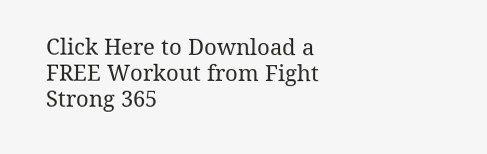Click Here to Download a FREE Workout from Fight Strong 365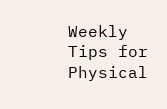Weekly Tips for Physical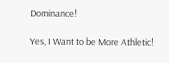Dominance!

Yes, I Want to be More Athletic!